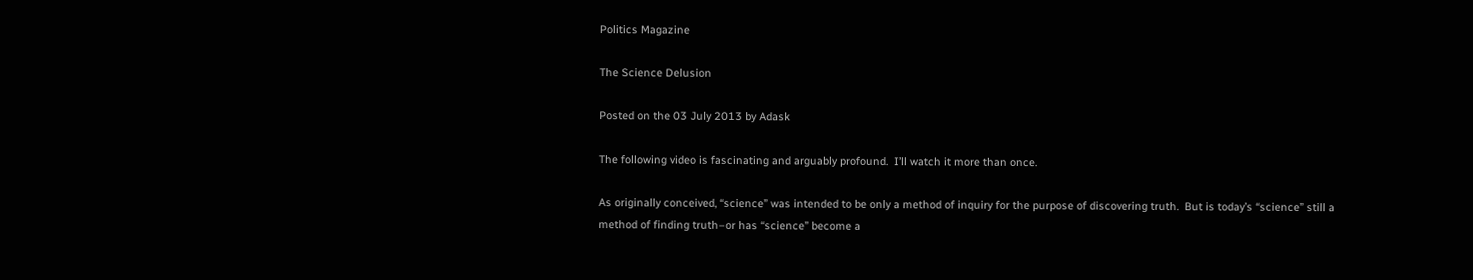Politics Magazine

The Science Delusion

Posted on the 03 July 2013 by Adask

The following video is fascinating and arguably profound.  I’ll watch it more than once.

As originally conceived, “science” was intended to be only a method of inquiry for the purpose of discovering truth.  But is today’s “science” still a method of finding truth–or has “science” become a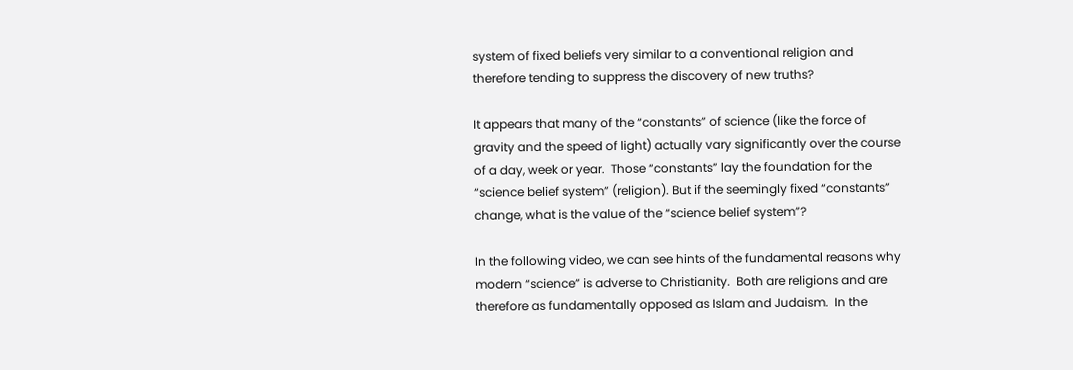system of fixed beliefs very similar to a conventional religion and therefore tending to suppress the discovery of new truths?

It appears that many of the “constants” of science (like the force of gravity and the speed of light) actually vary significantly over the course of a day, week or year.  Those “constants” lay the foundation for the “science belief system” (religion). But if the seemingly fixed “constants” change, what is the value of the “science belief system”?

In the following video, we can see hints of the fundamental reasons why modern “science” is adverse to Christianity.  Both are religions and are therefore as fundamentally opposed as Islam and Judaism.  In the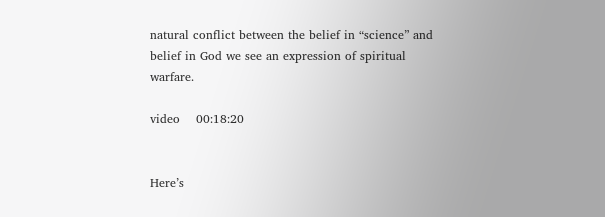natural conflict between the belief in “science” and belief in God we see an expression of spiritual warfare.

video    00:18:20


Here’s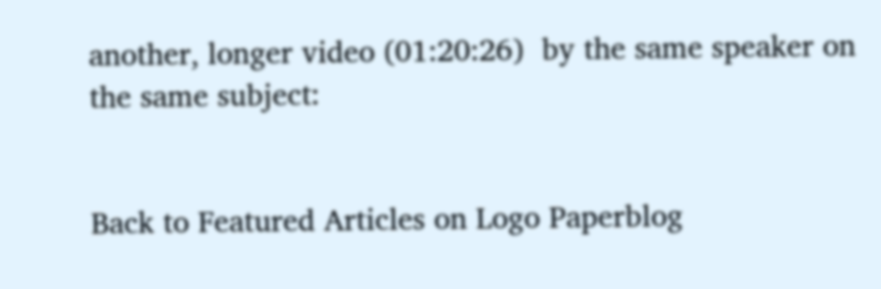another, longer video (01:20:26)  by the same speaker on the same subject:


Back to Featured Articles on Logo Paperblog